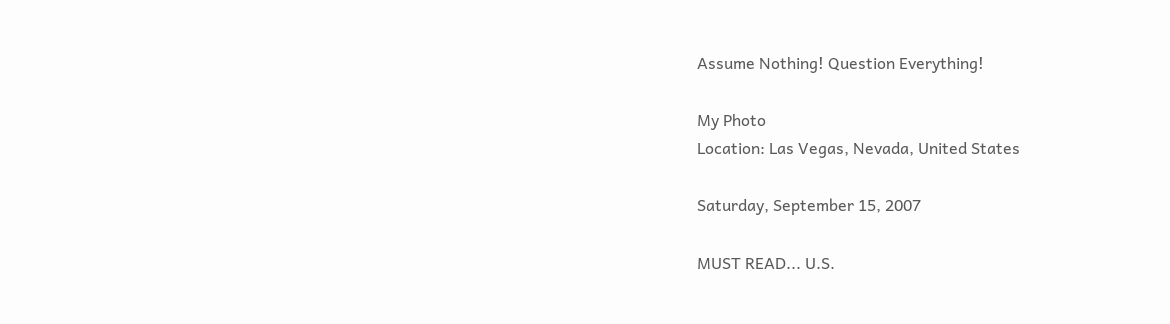Assume Nothing! Question Everything!

My Photo
Location: Las Vegas, Nevada, United States

Saturday, September 15, 2007

MUST READ... U.S.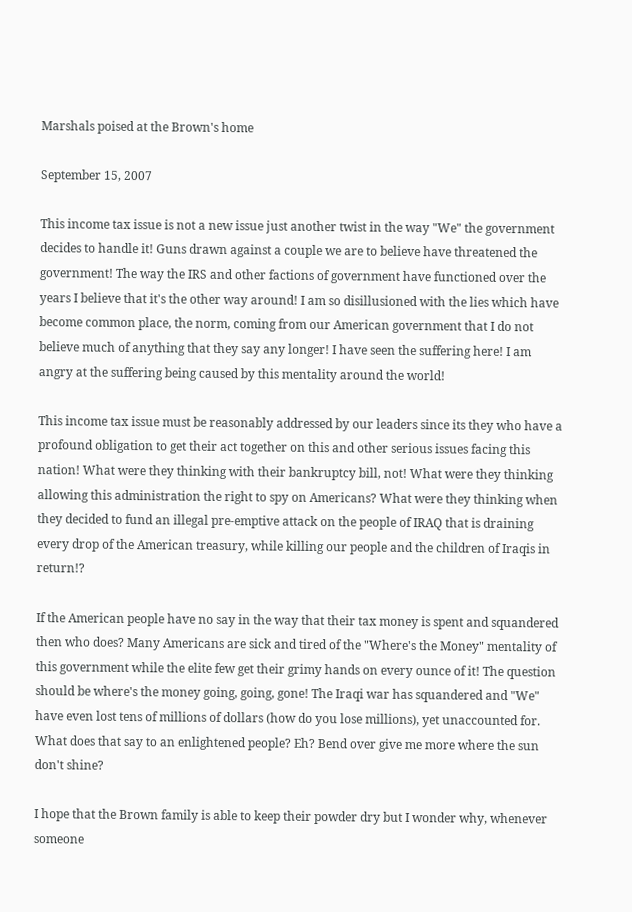Marshals poised at the Brown's home

September 15, 2007

This income tax issue is not a new issue just another twist in the way "We" the government decides to handle it! Guns drawn against a couple we are to believe have threatened the government! The way the IRS and other factions of government have functioned over the years I believe that it's the other way around! I am so disillusioned with the lies which have become common place, the norm, coming from our American government that I do not believe much of anything that they say any longer! I have seen the suffering here! I am angry at the suffering being caused by this mentality around the world!

This income tax issue must be reasonably addressed by our leaders since its they who have a profound obligation to get their act together on this and other serious issues facing this nation! What were they thinking with their bankruptcy bill, not! What were they thinking allowing this administration the right to spy on Americans? What were they thinking when they decided to fund an illegal pre-emptive attack on the people of IRAQ that is draining every drop of the American treasury, while killing our people and the children of Iraqis in return!?

If the American people have no say in the way that their tax money is spent and squandered then who does? Many Americans are sick and tired of the "Where's the Money" mentality of this government while the elite few get their grimy hands on every ounce of it! The question should be where's the money going, going, gone! The Iraqi war has squandered and "We" have even lost tens of millions of dollars (how do you lose millions), yet unaccounted for. What does that say to an enlightened people? Eh? Bend over give me more where the sun don't shine?

I hope that the Brown family is able to keep their powder dry but I wonder why, whenever someone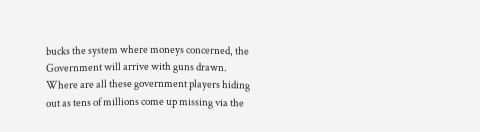bucks the system where moneys concerned, the Government will arrive with guns drawn. Where are all these government players hiding out as tens of millions come up missing via the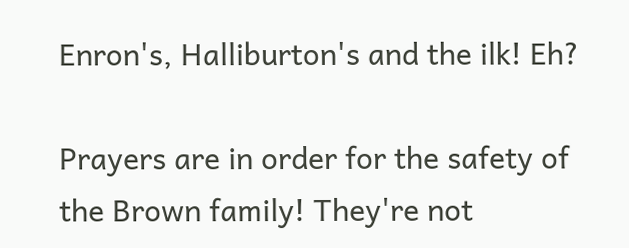Enron's, Halliburton's and the ilk! Eh?

Prayers are in order for the safety of the Brown family! They're not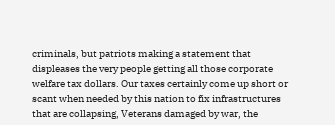criminals, but patriots making a statement that displeases the very people getting all those corporate welfare tax dollars. Our taxes certainly come up short or scant when needed by this nation to fix infrastructures that are collapsing, Veterans damaged by war, the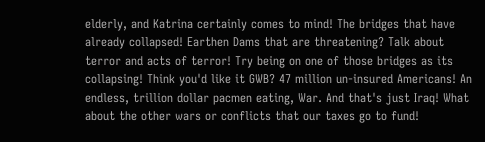elderly, and Katrina certainly comes to mind! The bridges that have already collapsed! Earthen Dams that are threatening? Talk about terror and acts of terror! Try being on one of those bridges as its collapsing! Think you'd like it GWB? 47 million un-insured Americans! An endless, trillion dollar pacmen eating, War. And that's just Iraq! What about the other wars or conflicts that our taxes go to fund!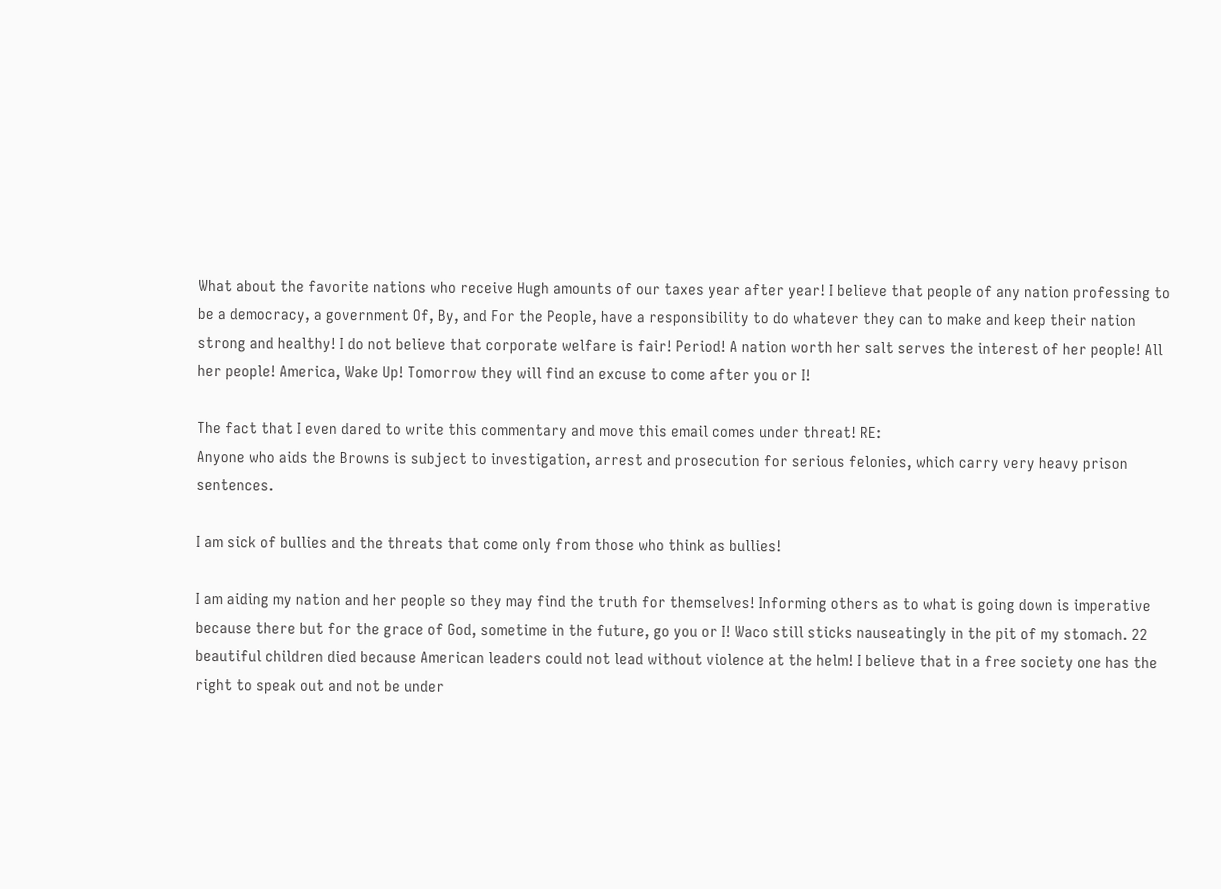What about the favorite nations who receive Hugh amounts of our taxes year after year! I believe that people of any nation professing to be a democracy, a government Of, By, and For the People, have a responsibility to do whatever they can to make and keep their nation strong and healthy! I do not believe that corporate welfare is fair! Period! A nation worth her salt serves the interest of her people! All her people! America, Wake Up! Tomorrow they will find an excuse to come after you or I!

The fact that I even dared to write this commentary and move this email comes under threat! RE:
Anyone who aids the Browns is subject to investigation, arrest and prosecution for serious felonies, which carry very heavy prison sentences.

I am sick of bullies and the threats that come only from those who think as bullies!

I am aiding my nation and her people so they may find the truth for themselves! Informing others as to what is going down is imperative because there but for the grace of God, sometime in the future, go you or I! Waco still sticks nauseatingly in the pit of my stomach. 22 beautiful children died because American leaders could not lead without violence at the helm! I believe that in a free society one has the right to speak out and not be under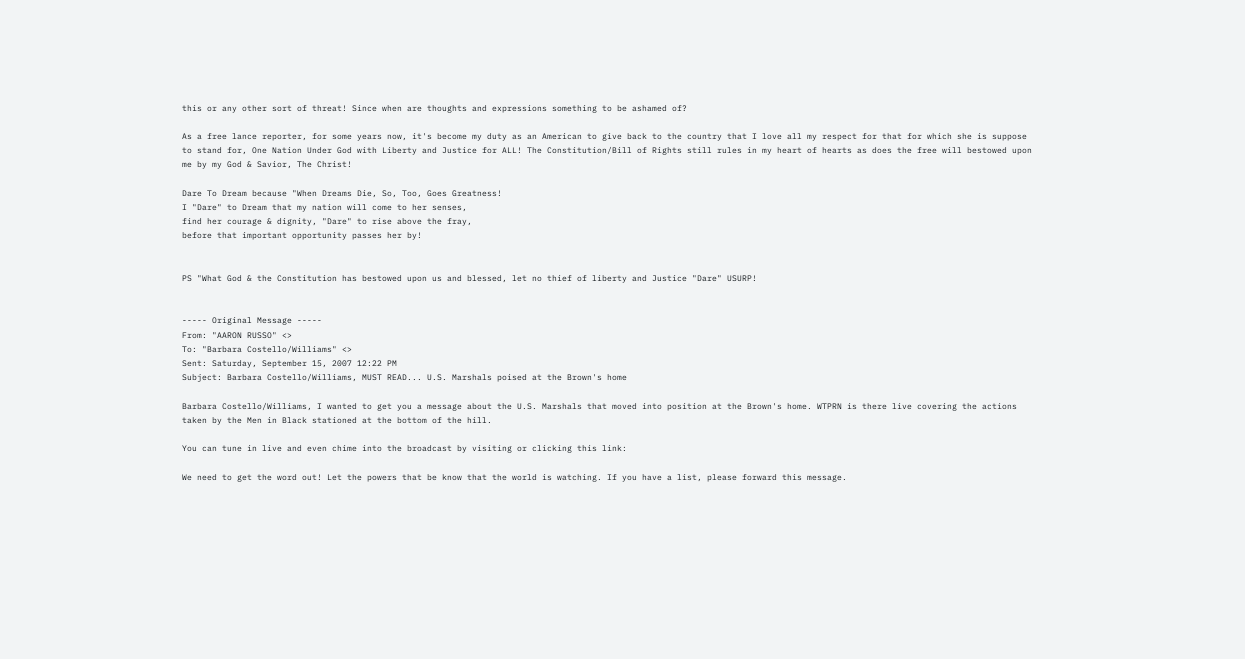this or any other sort of threat! Since when are thoughts and expressions something to be ashamed of?

As a free lance reporter, for some years now, it's become my duty as an American to give back to the country that I love all my respect for that for which she is suppose to stand for, One Nation Under God with Liberty and Justice for ALL! The Constitution/Bill of Rights still rules in my heart of hearts as does the free will bestowed upon me by my God & Savior, The Christ!

Dare To Dream because "When Dreams Die, So, Too, Goes Greatness!
I "Dare" to Dream that my nation will come to her senses,
find her courage & dignity, "Dare" to rise above the fray,
before that important opportunity passes her by!


PS "What God & the Constitution has bestowed upon us and blessed, let no thief of liberty and Justice "Dare" USURP!


----- Original Message -----
From: "AARON RUSSO" <>
To: "Barbara Costello/Williams" <>
Sent: Saturday, September 15, 2007 12:22 PM
Subject: Barbara Costello/Williams, MUST READ... U.S. Marshals poised at the Brown's home

Barbara Costello/Williams, I wanted to get you a message about the U.S. Marshals that moved into position at the Brown's home. WTPRN is there live covering the actions taken by the Men in Black stationed at the bottom of the hill.

You can tune in live and even chime into the broadcast by visiting or clicking this link:

We need to get the word out! Let the powers that be know that the world is watching. If you have a list, please forward this message.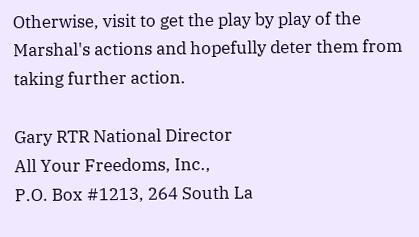Otherwise, visit to get the play by play of the Marshal's actions and hopefully deter them from taking further action.

Gary RTR National Director
All Your Freedoms, Inc.,
P.O. Box #1213, 264 South La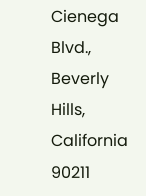Cienega Blvd.,
Beverly Hills, California 90211